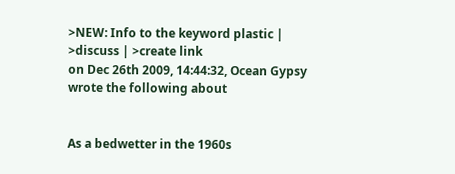>NEW: Info to the keyword plastic | >discuss | >create link
on Dec 26th 2009, 14:44:32, Ocean Gypsy wrote the following about


As a bedwetter in the 1960s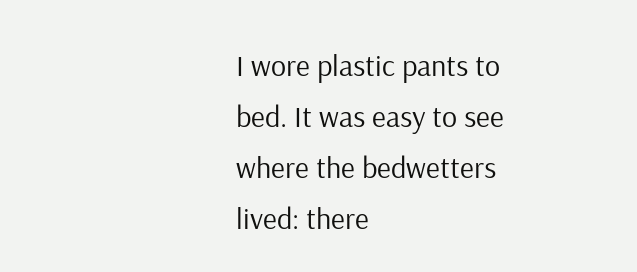I wore plastic pants to bed. It was easy to see where the bedwetters lived: there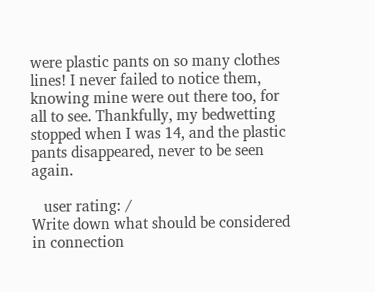were plastic pants on so many clothes lines! I never failed to notice them, knowing mine were out there too, for all to see. Thankfully, my bedwetting stopped when I was 14, and the plastic pants disappeared, never to be seen again.

   user rating: /
Write down what should be considered in connection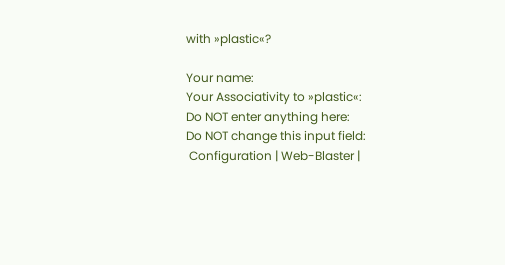with »plastic«?

Your name:
Your Associativity to »plastic«:
Do NOT enter anything here:
Do NOT change this input field:
 Configuration | Web-Blaster |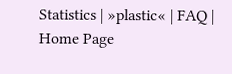Statistics | »plastic« | FAQ | Home Page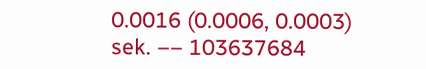0.0016 (0.0006, 0.0003) sek. –– 103637684